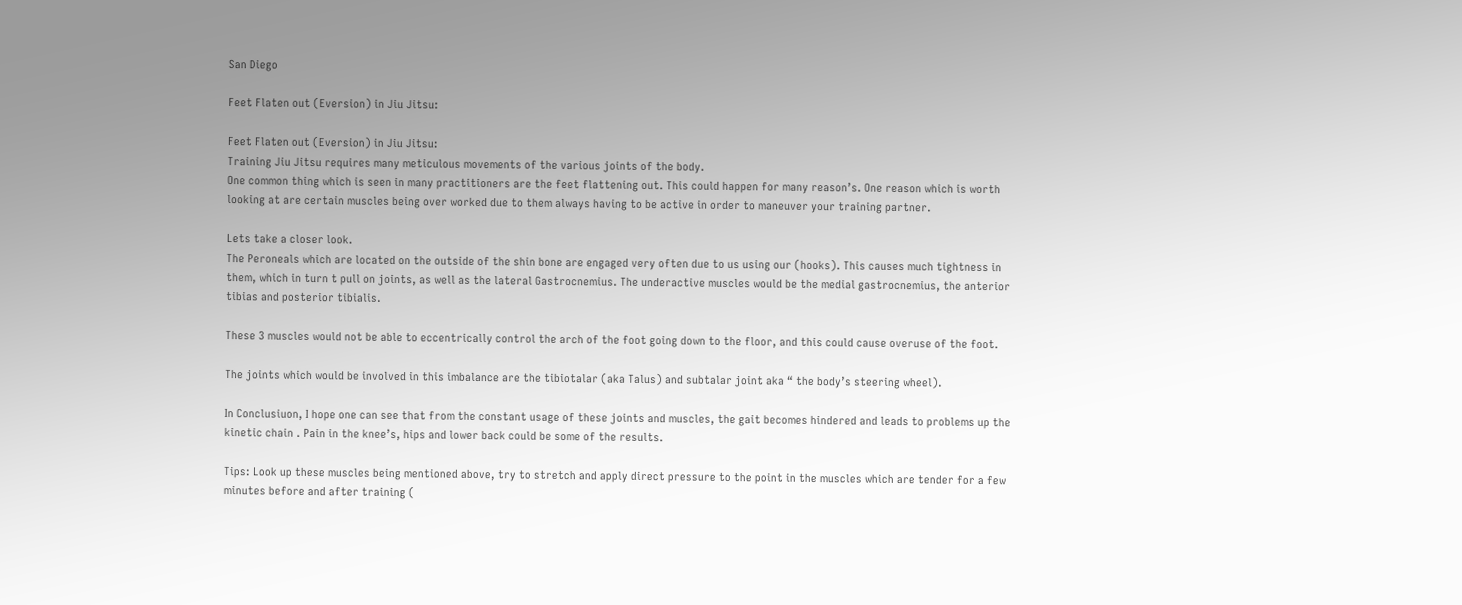San Diego

Feet Flaten out (Eversion) in Jiu Jitsu:

Feet Flaten out (Eversion) in Jiu Jitsu:
Training Jiu Jitsu requires many meticulous movements of the various joints of the body.
One common thing which is seen in many practitioners are the feet flattening out. This could happen for many reason’s. One reason which is worth looking at are certain muscles being over worked due to them always having to be active in order to maneuver your training partner.

Lets take a closer look.
The Peroneals which are located on the outside of the shin bone are engaged very often due to us using our (hooks). This causes much tightness in them, which in turn t pull on joints, as well as the lateral Gastrocnemius. The underactive muscles would be the medial gastrocnemius, the anterior tibias and posterior tibialis.

These 3 muscles would not be able to eccentrically control the arch of the foot going down to the floor, and this could cause overuse of the foot.

The joints which would be involved in this imbalance are the tibiotalar (aka Talus) and subtalar joint aka “ the body’s steering wheel).

In Conclusiuon, I hope one can see that from the constant usage of these joints and muscles, the gait becomes hindered and leads to problems up the kinetic chain . Pain in the knee’s, hips and lower back could be some of the results.

Tips: Look up these muscles being mentioned above, try to stretch and apply direct pressure to the point in the muscles which are tender for a few minutes before and after training (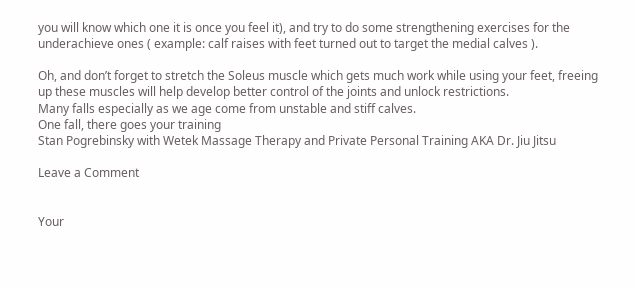you will know which one it is once you feel it), and try to do some strengthening exercises for the underachieve ones ( example: calf raises with feet turned out to target the medial calves ).

Oh, and don’t forget to stretch the Soleus muscle which gets much work while using your feet, freeing up these muscles will help develop better control of the joints and unlock restrictions.
Many falls especially as we age come from unstable and stiff calves.
One fall, there goes your training
Stan Pogrebinsky with Wetek Massage Therapy and Private Personal Training AKA Dr. Jiu Jitsu

Leave a Comment


Your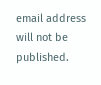email address will not be published.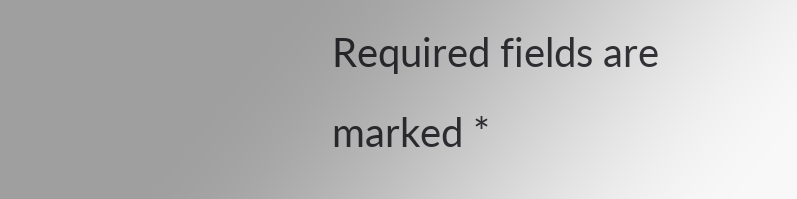Required fields are marked *